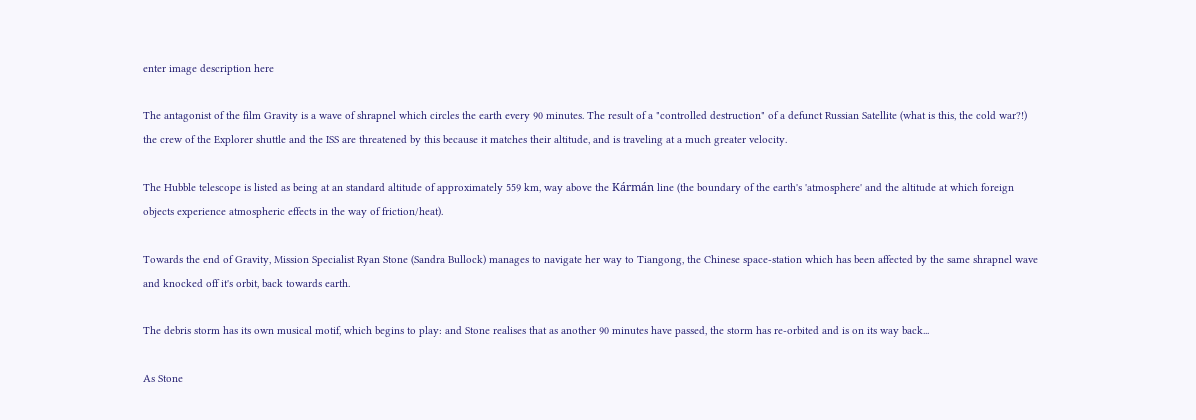enter image description here

The antagonist of the film Gravity is a wave of shrapnel which circles the earth every 90 minutes. The result of a "controlled destruction" of a defunct Russian Satellite (what is this, the cold war?!) the crew of the Explorer shuttle and the ISS are threatened by this because it matches their altitude, and is traveling at a much greater velocity.

The Hubble telescope is listed as being at an standard altitude of approximately 559 km, way above the Kármán line (the boundary of the earth's 'atmosphere' and the altitude at which foreign objects experience atmospheric effects in the way of friction/heat).

Towards the end of Gravity, Mission Specialist Ryan Stone (Sandra Bullock) manages to navigate her way to Tiangong, the Chinese space-station which has been affected by the same shrapnel wave and knocked off it's orbit, back towards earth.

The debris storm has its own musical motif, which begins to play: and Stone realises that as another 90 minutes have passed, the storm has re-orbited and is on its way back...

As Stone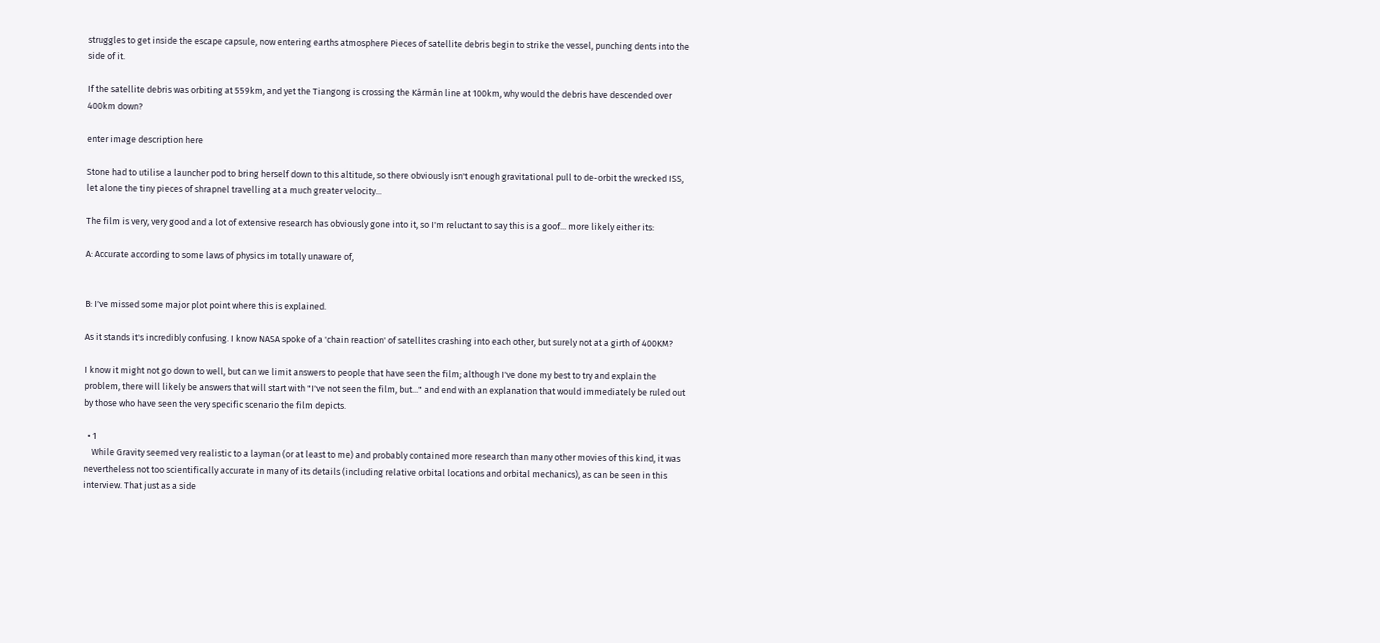struggles to get inside the escape capsule, now entering earths atmosphere Pieces of satellite debris begin to strike the vessel, punching dents into the side of it.

If the satellite debris was orbiting at 559km, and yet the Tiangong is crossing the Kármán line at 100km, why would the debris have descended over 400km down?

enter image description here

Stone had to utilise a launcher pod to bring herself down to this altitude, so there obviously isn't enough gravitational pull to de-orbit the wrecked ISS, let alone the tiny pieces of shrapnel travelling at a much greater velocity...

The film is very, very good and a lot of extensive research has obviously gone into it, so I'm reluctant to say this is a goof... more likely either its:

A: Accurate according to some laws of physics im totally unaware of,


B: I've missed some major plot point where this is explained.

As it stands it's incredibly confusing. I know NASA spoke of a 'chain reaction' of satellites crashing into each other, but surely not at a girth of 400KM?

I know it might not go down to well, but can we limit answers to people that have seen the film; although I've done my best to try and explain the problem, there will likely be answers that will start with "I've not seen the film, but..." and end with an explanation that would immediately be ruled out by those who have seen the very specific scenario the film depicts.

  • 1
    While Gravity seemed very realistic to a layman (or at least to me) and probably contained more research than many other movies of this kind, it was nevertheless not too scientifically accurate in many of its details (including relative orbital locations and orbital mechanics), as can be seen in this interview. That just as a side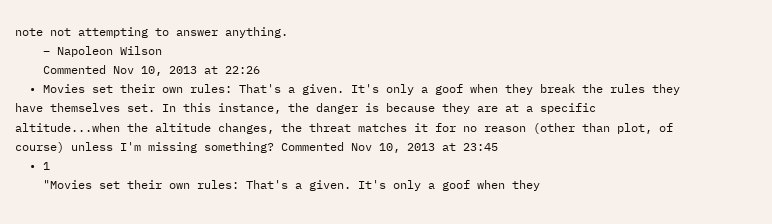note not attempting to answer anything.
    – Napoleon Wilson
    Commented Nov 10, 2013 at 22:26
  • Movies set their own rules: That's a given. It's only a goof when they break the rules they have themselves set. In this instance, the danger is because they are at a specific altitude...when the altitude changes, the threat matches it for no reason (other than plot, of course) unless I'm missing something? Commented Nov 10, 2013 at 23:45
  • 1
    "Movies set their own rules: That's a given. It's only a goof when they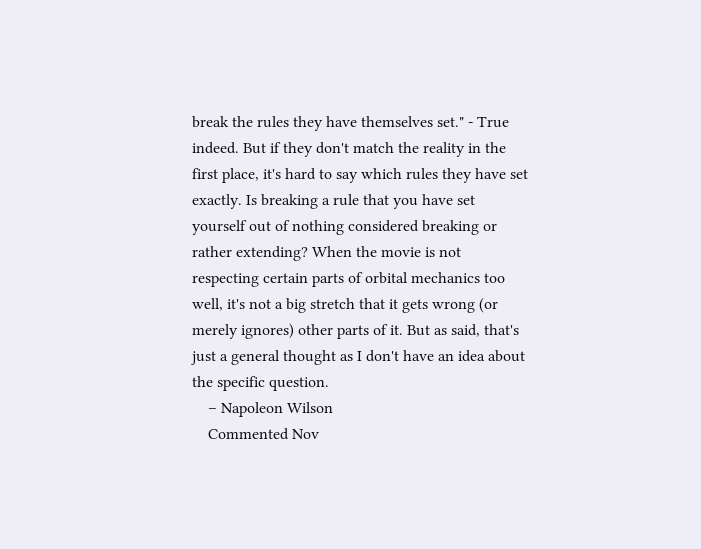break the rules they have themselves set." - True indeed. But if they don't match the reality in the first place, it's hard to say which rules they have set exactly. Is breaking a rule that you have set yourself out of nothing considered breaking or rather extending? When the movie is not respecting certain parts of orbital mechanics too well, it's not a big stretch that it gets wrong (or merely ignores) other parts of it. But as said, that's just a general thought as I don't have an idea about the specific question.
    – Napoleon Wilson
    Commented Nov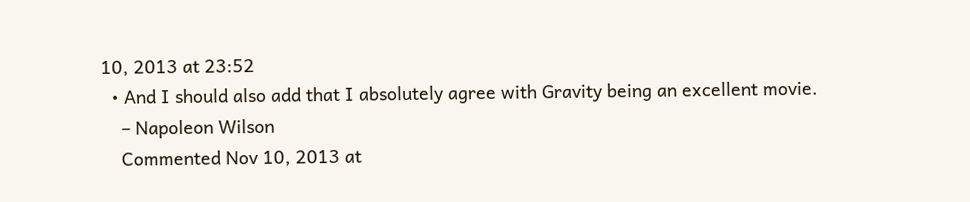10, 2013 at 23:52
  • And I should also add that I absolutely agree with Gravity being an excellent movie.
    – Napoleon Wilson
    Commented Nov 10, 2013 at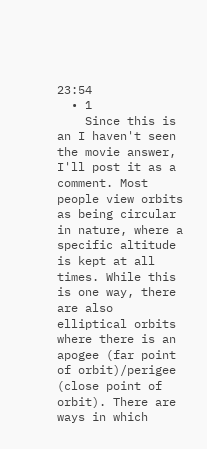23:54
  • 1
    Since this is an I haven't seen the movie answer, I'll post it as a comment. Most people view orbits as being circular in nature, where a specific altitude is kept at all times. While this is one way, there are also elliptical orbits where there is an apogee (far point of orbit)/perigee (close point of orbit). There are ways in which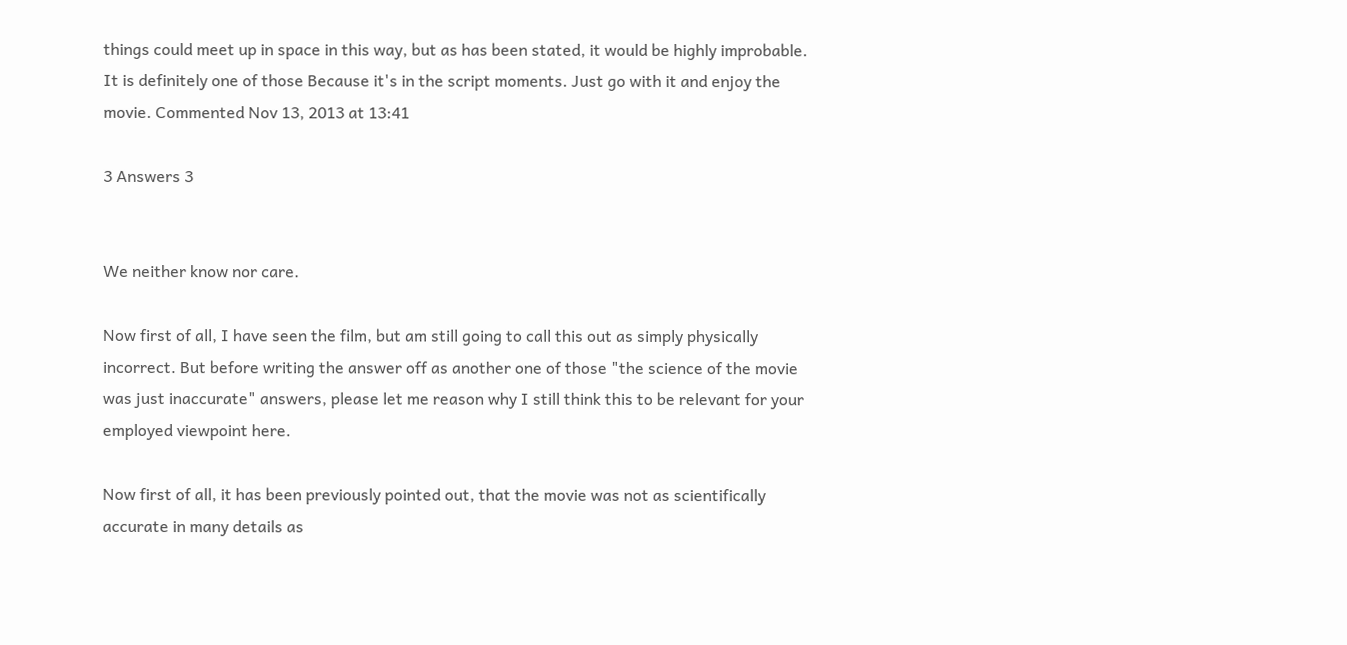things could meet up in space in this way, but as has been stated, it would be highly improbable. It is definitely one of those Because it's in the script moments. Just go with it and enjoy the movie. Commented Nov 13, 2013 at 13:41

3 Answers 3


We neither know nor care.

Now first of all, I have seen the film, but am still going to call this out as simply physically incorrect. But before writing the answer off as another one of those "the science of the movie was just inaccurate" answers, please let me reason why I still think this to be relevant for your employed viewpoint here.

Now first of all, it has been previously pointed out, that the movie was not as scientifically accurate in many details as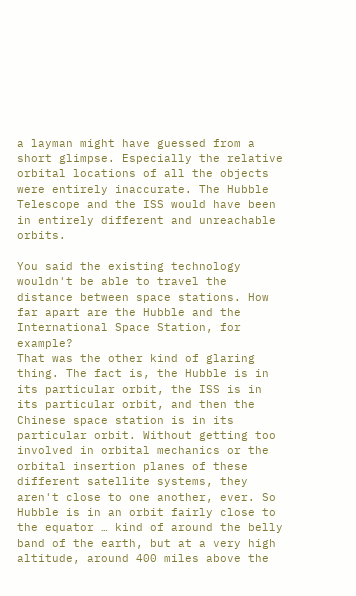a layman might have guessed from a short glimpse. Especially the relative orbital locations of all the objects were entirely inaccurate. The Hubble Telescope and the ISS would have been in entirely different and unreachable orbits.

You said the existing technology wouldn't be able to travel the distance between space stations. How far apart are the Hubble and the International Space Station, for example?
That was the other kind of glaring thing. The fact is, the Hubble is in its particular orbit, the ISS is in its particular orbit, and then the Chinese space station is in its particular orbit. Without getting too involved in orbital mechanics or the orbital insertion planes of these different satellite systems, they aren't close to one another, ever. So Hubble is in an orbit fairly close to the equator … kind of around the belly band of the earth, but at a very high altitude, around 400 miles above the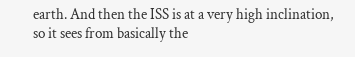earth. And then the ISS is at a very high inclination, so it sees from basically the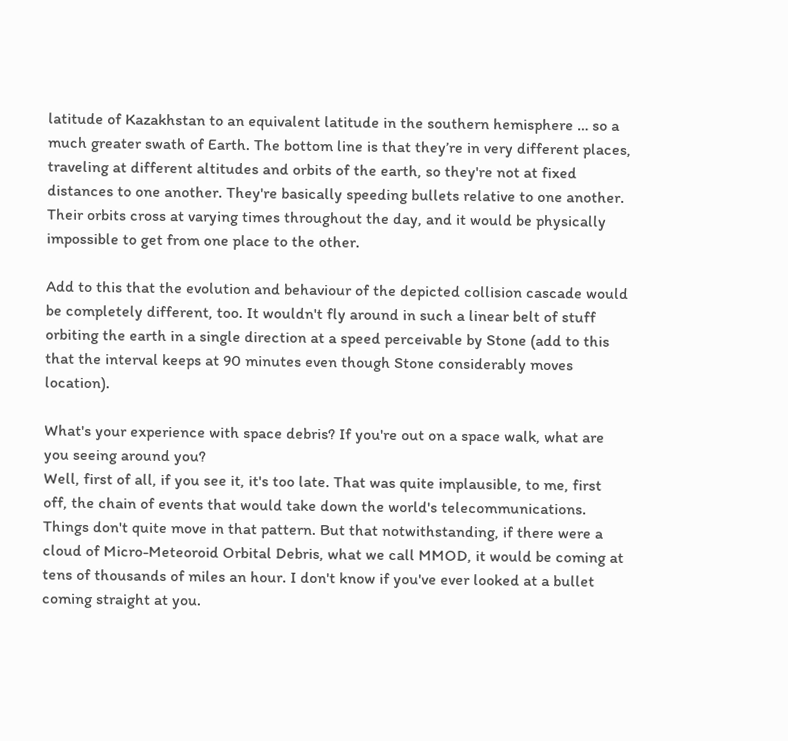latitude of Kazakhstan to an equivalent latitude in the southern hemisphere … so a much greater swath of Earth. The bottom line is that they’re in very different places, traveling at different altitudes and orbits of the earth, so they're not at fixed distances to one another. They're basically speeding bullets relative to one another. Their orbits cross at varying times throughout the day, and it would be physically impossible to get from one place to the other.

Add to this that the evolution and behaviour of the depicted collision cascade would be completely different, too. It wouldn't fly around in such a linear belt of stuff orbiting the earth in a single direction at a speed perceivable by Stone (add to this that the interval keeps at 90 minutes even though Stone considerably moves location).

What's your experience with space debris? If you're out on a space walk, what are you seeing around you?
Well, first of all, if you see it, it's too late. That was quite implausible, to me, first off, the chain of events that would take down the world's telecommunications. Things don't quite move in that pattern. But that notwithstanding, if there were a cloud of Micro-Meteoroid Orbital Debris, what we call MMOD, it would be coming at tens of thousands of miles an hour. I don't know if you've ever looked at a bullet coming straight at you.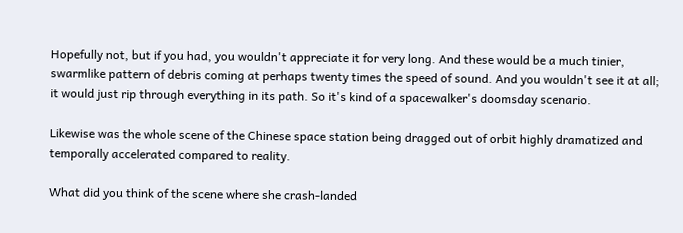Hopefully not, but if you had, you wouldn't appreciate it for very long. And these would be a much tinier, swarmlike pattern of debris coming at perhaps twenty times the speed of sound. And you wouldn't see it at all; it would just rip through everything in its path. So it's kind of a spacewalker's doomsday scenario.

Likewise was the whole scene of the Chinese space station being dragged out of orbit highly dramatized and temporally accelerated compared to reality.

What did you think of the scene where she crash-landed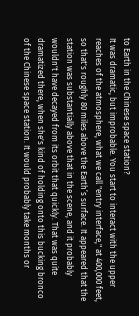to Earth in the Chinese space station?
It was dramatic, but improbable. You start to interact with the upper reaches of the atmosphere, what we call "entry interface," at 400,000 feet, so that's roughly 80 miles above the Earth’s surface. It appeared that the station was substantially above that in the scene, and it probably wouldn't have decayed from its orbit that quickly. That was quite dramatized there, when she's kind of holding onto this bucking bronco of the Chinese space station. It would probably take months or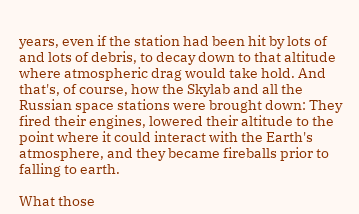years, even if the station had been hit by lots of and lots of debris, to decay down to that altitude where atmospheric drag would take hold. And that's, of course, how the Skylab and all the Russian space stations were brought down: They fired their engines, lowered their altitude to the point where it could interact with the Earth's atmosphere, and they became fireballs prior to falling to earth.

What those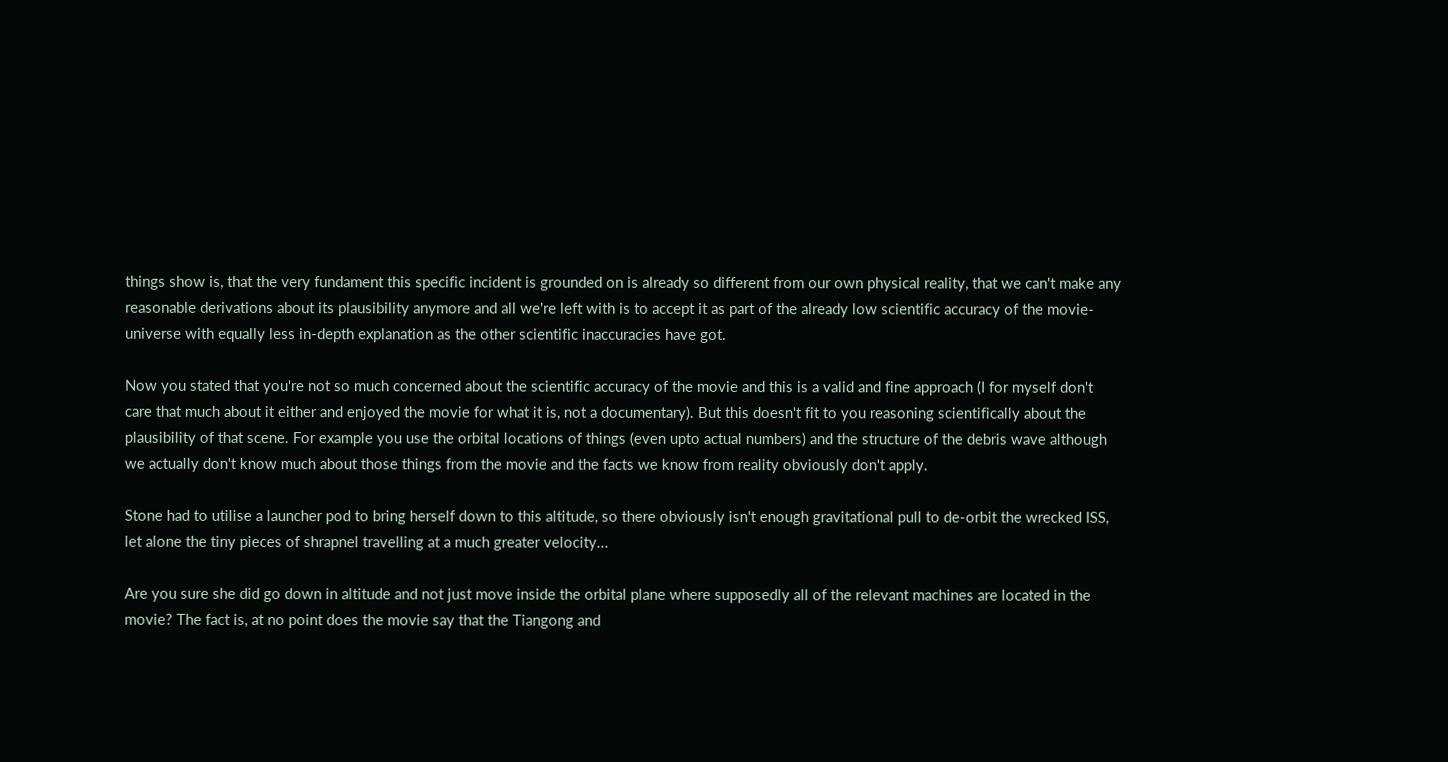things show is, that the very fundament this specific incident is grounded on is already so different from our own physical reality, that we can't make any reasonable derivations about its plausibility anymore and all we're left with is to accept it as part of the already low scientific accuracy of the movie-universe with equally less in-depth explanation as the other scientific inaccuracies have got.

Now you stated that you're not so much concerned about the scientific accuracy of the movie and this is a valid and fine approach (I for myself don't care that much about it either and enjoyed the movie for what it is, not a documentary). But this doesn't fit to you reasoning scientifically about the plausibility of that scene. For example you use the orbital locations of things (even upto actual numbers) and the structure of the debris wave although we actually don't know much about those things from the movie and the facts we know from reality obviously don't apply.

Stone had to utilise a launcher pod to bring herself down to this altitude, so there obviously isn't enough gravitational pull to de-orbit the wrecked ISS, let alone the tiny pieces of shrapnel travelling at a much greater velocity...

Are you sure she did go down in altitude and not just move inside the orbital plane where supposedly all of the relevant machines are located in the movie? The fact is, at no point does the movie say that the Tiangong and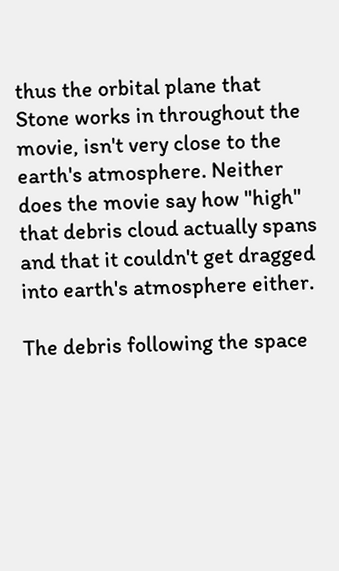thus the orbital plane that Stone works in throughout the movie, isn't very close to the earth's atmosphere. Neither does the movie say how "high" that debris cloud actually spans and that it couldn't get dragged into earth's atmosphere either.

The debris following the space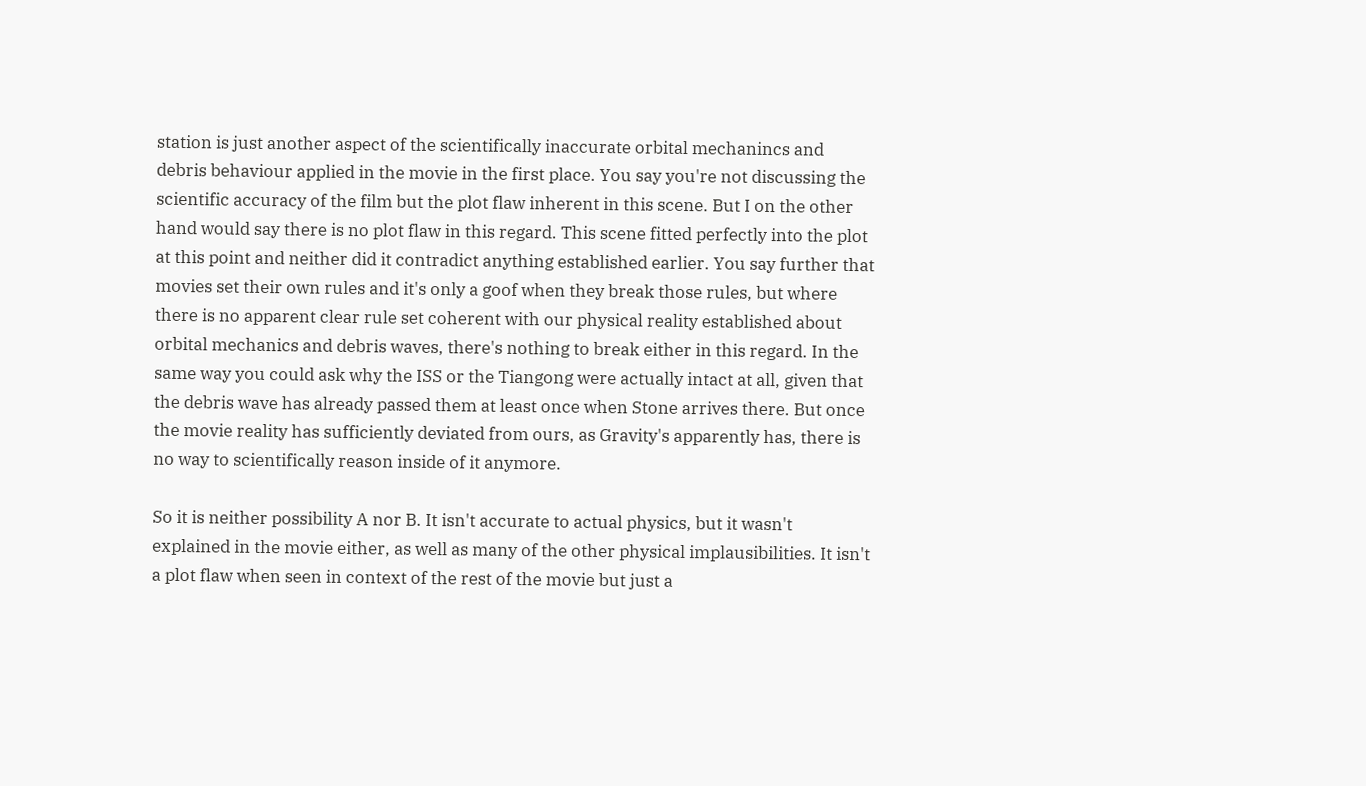station is just another aspect of the scientifically inaccurate orbital mechanincs and debris behaviour applied in the movie in the first place. You say you're not discussing the scientific accuracy of the film but the plot flaw inherent in this scene. But I on the other hand would say there is no plot flaw in this regard. This scene fitted perfectly into the plot at this point and neither did it contradict anything established earlier. You say further that movies set their own rules and it's only a goof when they break those rules, but where there is no apparent clear rule set coherent with our physical reality established about orbital mechanics and debris waves, there's nothing to break either in this regard. In the same way you could ask why the ISS or the Tiangong were actually intact at all, given that the debris wave has already passed them at least once when Stone arrives there. But once the movie reality has sufficiently deviated from ours, as Gravity's apparently has, there is no way to scientifically reason inside of it anymore.

So it is neither possibility A nor B. It isn't accurate to actual physics, but it wasn't explained in the movie either, as well as many of the other physical implausibilities. It isn't a plot flaw when seen in context of the rest of the movie but just a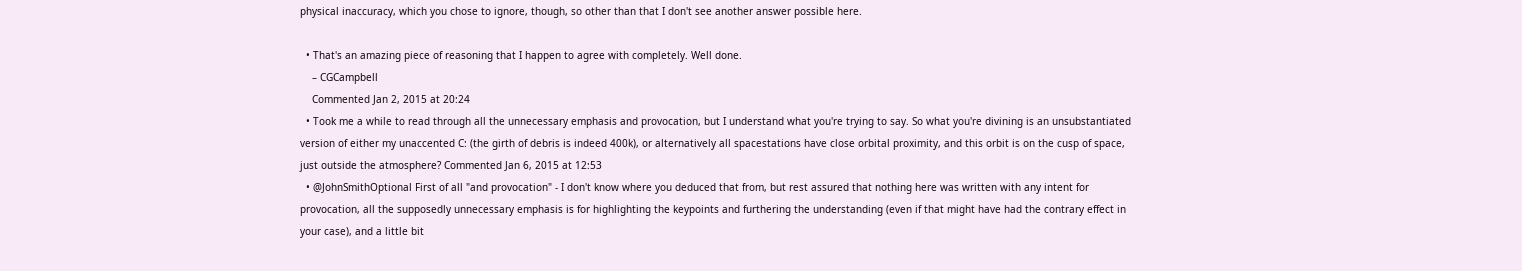physical inaccuracy, which you chose to ignore, though, so other than that I don't see another answer possible here.

  • That's an amazing piece of reasoning that I happen to agree with completely. Well done.
    – CGCampbell
    Commented Jan 2, 2015 at 20:24
  • Took me a while to read through all the unnecessary emphasis and provocation, but I understand what you're trying to say. So what you're divining is an unsubstantiated version of either my unaccented C: (the girth of debris is indeed 400k), or alternatively all spacestations have close orbital proximity, and this orbit is on the cusp of space, just outside the atmosphere? Commented Jan 6, 2015 at 12:53
  • @JohnSmithOptional First of all "and provocation" - I don't know where you deduced that from, but rest assured that nothing here was written with any intent for provocation, all the supposedly unnecessary emphasis is for highlighting the keypoints and furthering the understanding (even if that might have had the contrary effect in your case), and a little bit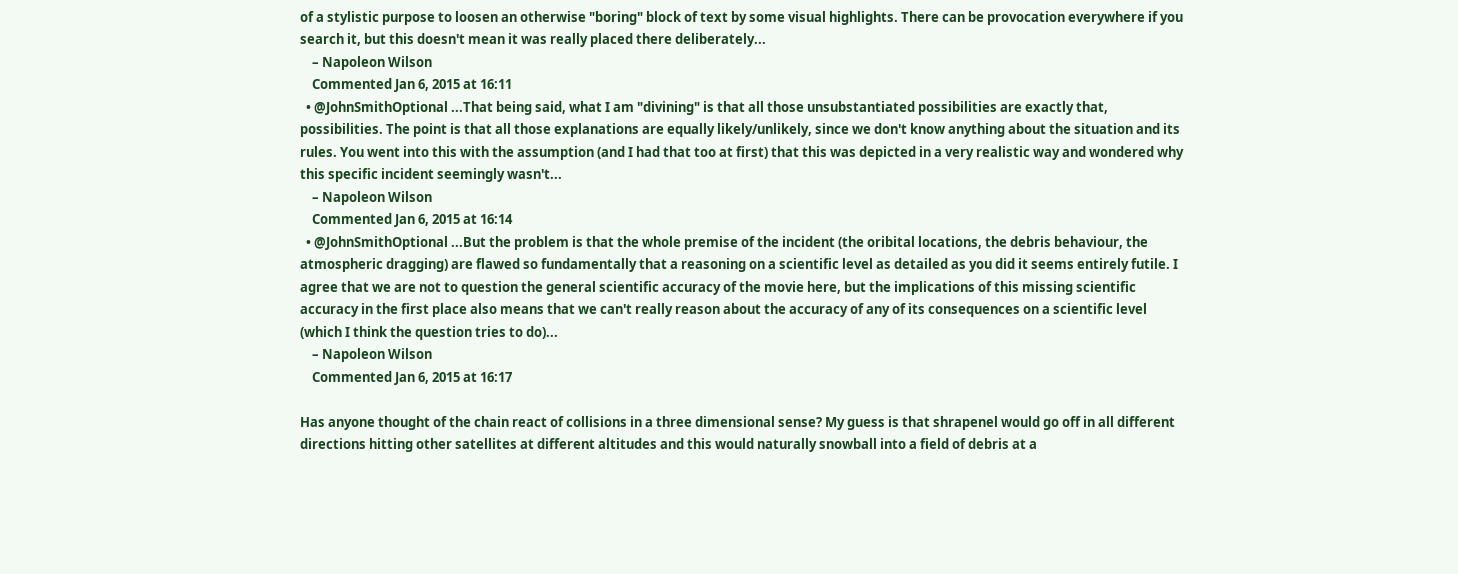of a stylistic purpose to loosen an otherwise "boring" block of text by some visual highlights. There can be provocation everywhere if you search it, but this doesn't mean it was really placed there deliberately...
    – Napoleon Wilson
    Commented Jan 6, 2015 at 16:11
  • @JohnSmithOptional ...That being said, what I am "divining" is that all those unsubstantiated possibilities are exactly that, possibilities. The point is that all those explanations are equally likely/unlikely, since we don't know anything about the situation and its rules. You went into this with the assumption (and I had that too at first) that this was depicted in a very realistic way and wondered why this specific incident seemingly wasn't...
    – Napoleon Wilson
    Commented Jan 6, 2015 at 16:14
  • @JohnSmithOptional ...But the problem is that the whole premise of the incident (the oribital locations, the debris behaviour, the atmospheric dragging) are flawed so fundamentally that a reasoning on a scientific level as detailed as you did it seems entirely futile. I agree that we are not to question the general scientific accuracy of the movie here, but the implications of this missing scientific accuracy in the first place also means that we can't really reason about the accuracy of any of its consequences on a scientific level (which I think the question tries to do)...
    – Napoleon Wilson
    Commented Jan 6, 2015 at 16:17

Has anyone thought of the chain react of collisions in a three dimensional sense? My guess is that shrapenel would go off in all different directions hitting other satellites at different altitudes and this would naturally snowball into a field of debris at a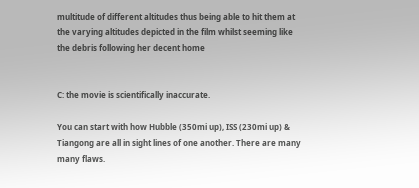multitude of different altitudes thus being able to hit them at the varying altitudes depicted in the film whilst seeming like the debris following her decent home


C: the movie is scientifically inaccurate.

You can start with how Hubble (350mi up), ISS (230mi up) & Tiangong are all in sight lines of one another. There are many many flaws.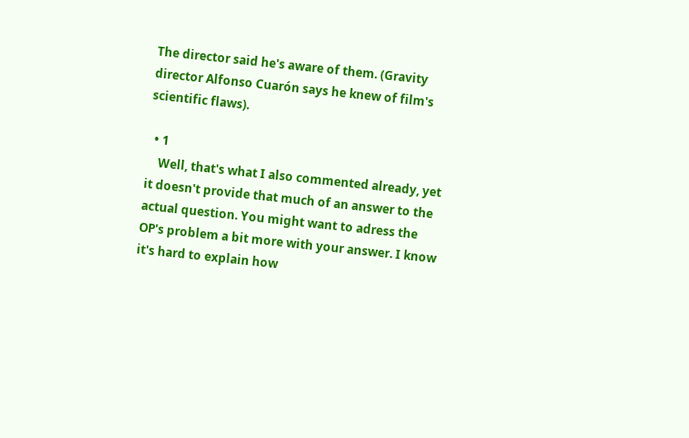The director said he's aware of them. (Gravity director Alfonso Cuarón says he knew of film's scientific flaws).

  • 1
    Well, that's what I also commented already, yet it doesn't provide that much of an answer to the actual question. You might want to adress the OP's problem a bit more with your answer. I know it's hard to explain how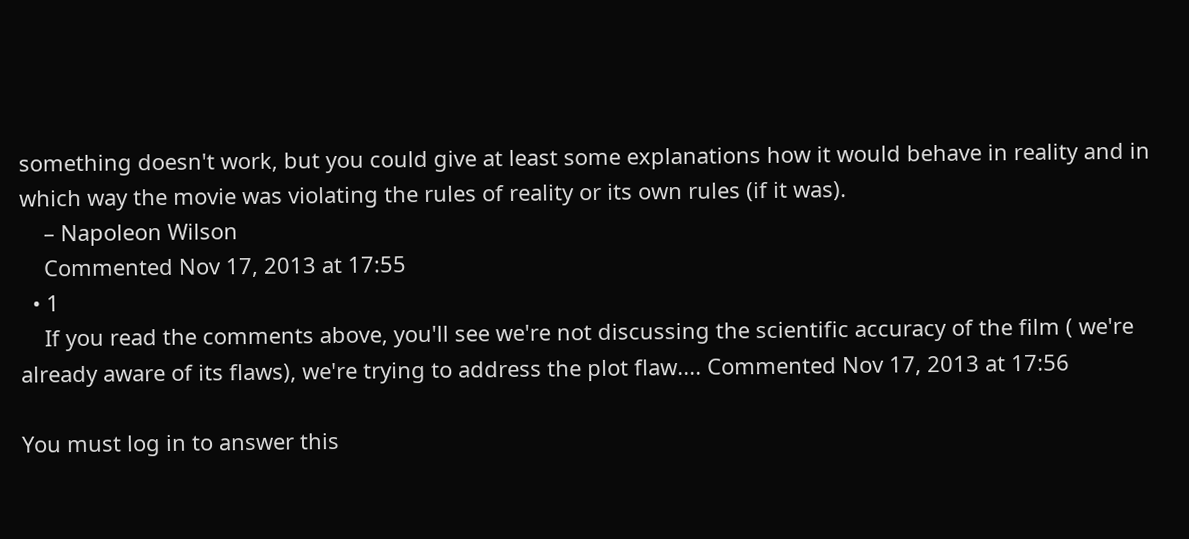something doesn't work, but you could give at least some explanations how it would behave in reality and in which way the movie was violating the rules of reality or its own rules (if it was).
    – Napoleon Wilson
    Commented Nov 17, 2013 at 17:55
  • 1
    If you read the comments above, you'll see we're not discussing the scientific accuracy of the film ( we're already aware of its flaws), we're trying to address the plot flaw.... Commented Nov 17, 2013 at 17:56

You must log in to answer this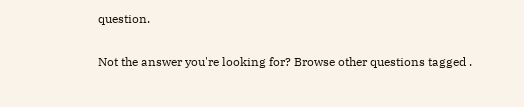question.

Not the answer you're looking for? Browse other questions tagged .